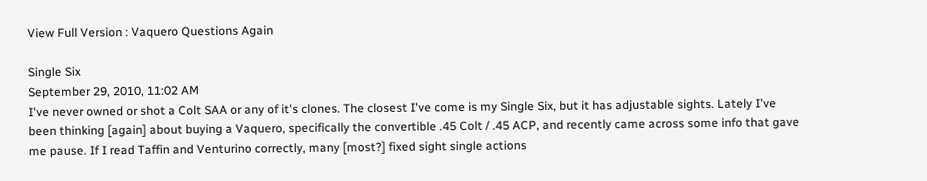View Full Version : Vaquero Questions Again

Single Six
September 29, 2010, 11:02 AM
I've never owned or shot a Colt SAA or any of it's clones. The closest I've come is my Single Six, but it has adjustable sights. Lately I've been thinking [again] about buying a Vaquero, specifically the convertible .45 Colt / .45 ACP, and recently came across some info that gave me pause. If I read Taffin and Venturino correctly, many [most?] fixed sight single actions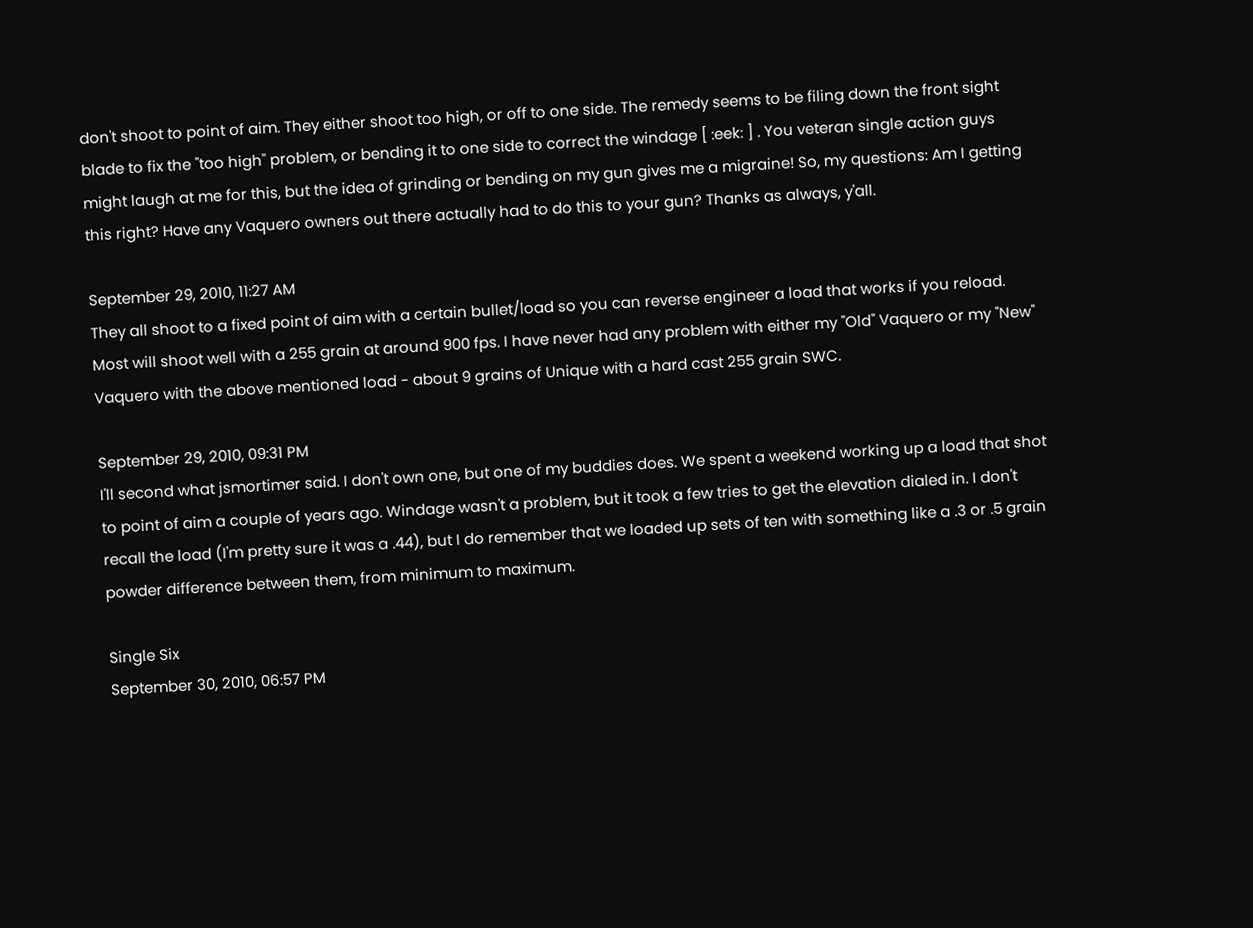don't shoot to point of aim. They either shoot too high, or off to one side. The remedy seems to be filing down the front sight blade to fix the "too high" problem, or bending it to one side to correct the windage [ :eek: ] . You veteran single action guys might laugh at me for this, but the idea of grinding or bending on my gun gives me a migraine! So, my questions: Am I getting this right? Have any Vaquero owners out there actually had to do this to your gun? Thanks as always, y'all.

September 29, 2010, 11:27 AM
They all shoot to a fixed point of aim with a certain bullet/load so you can reverse engineer a load that works if you reload. Most will shoot well with a 255 grain at around 900 fps. I have never had any problem with either my "Old" Vaquero or my "New" Vaquero with the above mentioned load - about 9 grains of Unique with a hard cast 255 grain SWC.

September 29, 2010, 09:31 PM
I'll second what jsmortimer said. I don't own one, but one of my buddies does. We spent a weekend working up a load that shot to point of aim a couple of years ago. Windage wasn't a problem, but it took a few tries to get the elevation dialed in. I don't recall the load (I'm pretty sure it was a .44), but I do remember that we loaded up sets of ten with something like a .3 or .5 grain powder difference between them, from minimum to maximum.

Single Six
September 30, 2010, 06:57 PM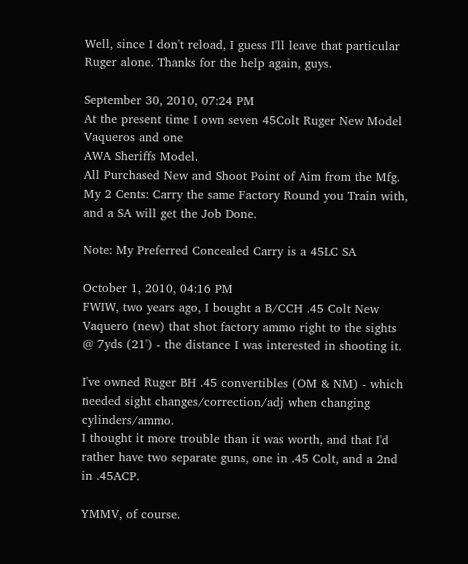Well, since I don't reload, I guess I'll leave that particular Ruger alone. Thanks for the help again, guys.

September 30, 2010, 07:24 PM
At the present time I own seven 45Colt Ruger New Model Vaqueros and one
AWA Sheriffs Model.
All Purchased New and Shoot Point of Aim from the Mfg.
My 2 Cents: Carry the same Factory Round you Train with, and a SA will get the Job Done.

Note: My Preferred Concealed Carry is a 45LC SA

October 1, 2010, 04:16 PM
FWIW, two years ago, I bought a B/CCH .45 Colt New Vaquero (new) that shot factory ammo right to the sights @ 7yds (21') - the distance I was interested in shooting it.

I've owned Ruger BH .45 convertibles (OM & NM) - which needed sight changes/correction/adj when changing cylinders/ammo.
I thought it more trouble than it was worth, and that I'd rather have two separate guns, one in .45 Colt, and a 2nd in .45ACP.

YMMV, of course.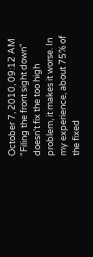October 7, 2010, 09:12 AM
"Filing the front sight down" doesn't fix the too high problem, it makes it worse. In my experience, about 75% of the fixed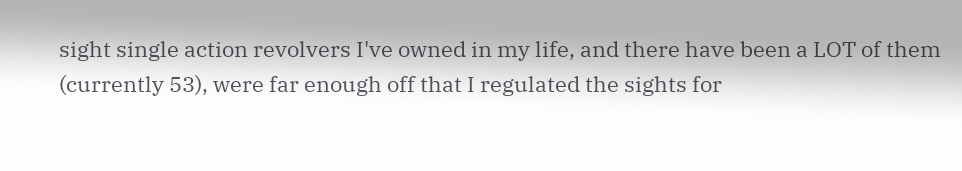sight single action revolvers I've owned in my life, and there have been a LOT of them (currently 53), were far enough off that I regulated the sights for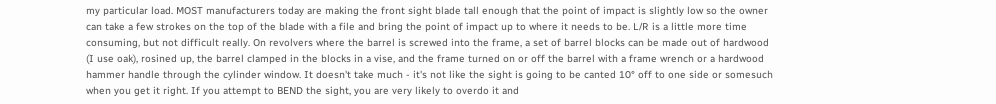my particular load. MOST manufacturers today are making the front sight blade tall enough that the point of impact is slightly low so the owner can take a few strokes on the top of the blade with a file and bring the point of impact up to where it needs to be. L/R is a little more time consuming, but not difficult really. On revolvers where the barrel is screwed into the frame, a set of barrel blocks can be made out of hardwood (I use oak), rosined up, the barrel clamped in the blocks in a vise, and the frame turned on or off the barrel with a frame wrench or a hardwood hammer handle through the cylinder window. It doesn't take much - it's not like the sight is going to be canted 10° off to one side or somesuch when you get it right. If you attempt to BEND the sight, you are very likely to overdo it and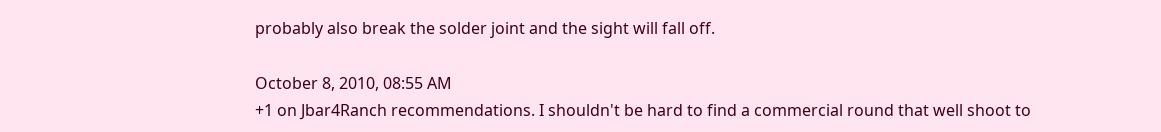probably also break the solder joint and the sight will fall off.

October 8, 2010, 08:55 AM
+1 on Jbar4Ranch recommendations. I shouldn't be hard to find a commercial round that well shoot to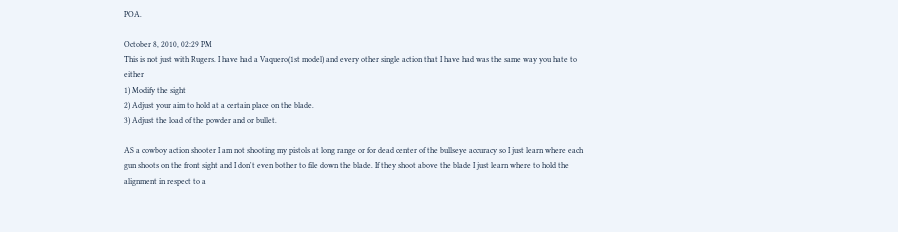POA.

October 8, 2010, 02:29 PM
This is not just with Rugers. I have had a Vaquero(1st model) and every other single action that I have had was the same way you hate to either
1) Modify the sight
2) Adjust your aim to hold at a certain place on the blade.
3) Adjust the load of the powder and or bullet.

AS a cowboy action shooter I am not shooting my pistols at long range or for dead center of the bullseye accuracy so I just learn where each gun shoots on the front sight and I don't even bother to file down the blade. If they shoot above the blade I just learn where to hold the alignment in respect to a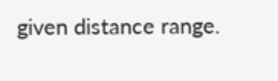given distance range.